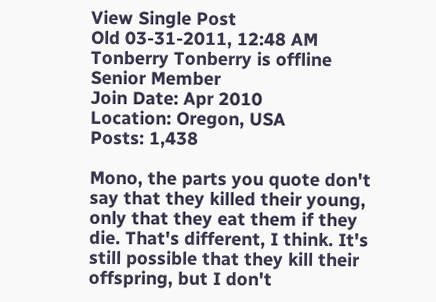View Single Post
Old 03-31-2011, 12:48 AM
Tonberry Tonberry is offline
Senior Member
Join Date: Apr 2010
Location: Oregon, USA
Posts: 1,438

Mono, the parts you quote don't say that they killed their young, only that they eat them if they die. That's different, I think. It's still possible that they kill their offspring, but I don't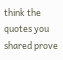think the quotes you shared prove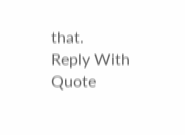that.
Reply With Quote